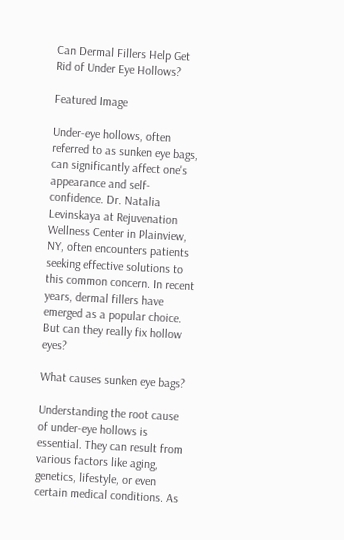Can Dermal Fillers Help Get Rid of Under Eye Hollows?

Featured Image

Under-eye hollows, often referred to as sunken eye bags, can significantly affect one's appearance and self-confidence. Dr. Natalia Levinskaya at Rejuvenation Wellness Center in Plainview, NY, often encounters patients seeking effective solutions to this common concern. In recent years, dermal fillers have emerged as a popular choice. But can they really fix hollow eyes?

What causes sunken eye bags?

Understanding the root cause of under-eye hollows is essential. They can result from various factors like aging, genetics, lifestyle, or even certain medical conditions. As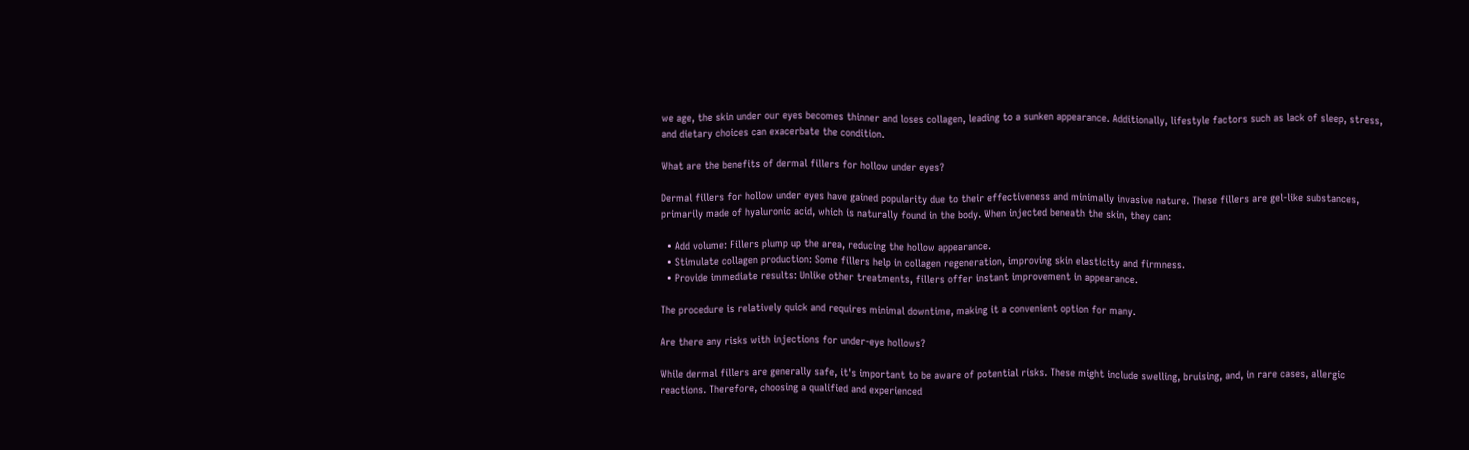we age, the skin under our eyes becomes thinner and loses collagen, leading to a sunken appearance. Additionally, lifestyle factors such as lack of sleep, stress, and dietary choices can exacerbate the condition.

What are the benefits of dermal fillers for hollow under eyes?

Dermal fillers for hollow under eyes have gained popularity due to their effectiveness and minimally invasive nature. These fillers are gel-like substances, primarily made of hyaluronic acid, which is naturally found in the body. When injected beneath the skin, they can:

  • Add volume: Fillers plump up the area, reducing the hollow appearance.
  • Stimulate collagen production: Some fillers help in collagen regeneration, improving skin elasticity and firmness.
  • Provide immediate results: Unlike other treatments, fillers offer instant improvement in appearance.

The procedure is relatively quick and requires minimal downtime, making it a convenient option for many.

Are there any risks with injections for under-eye hollows?

While dermal fillers are generally safe, it's important to be aware of potential risks. These might include swelling, bruising, and, in rare cases, allergic reactions. Therefore, choosing a qualified and experienced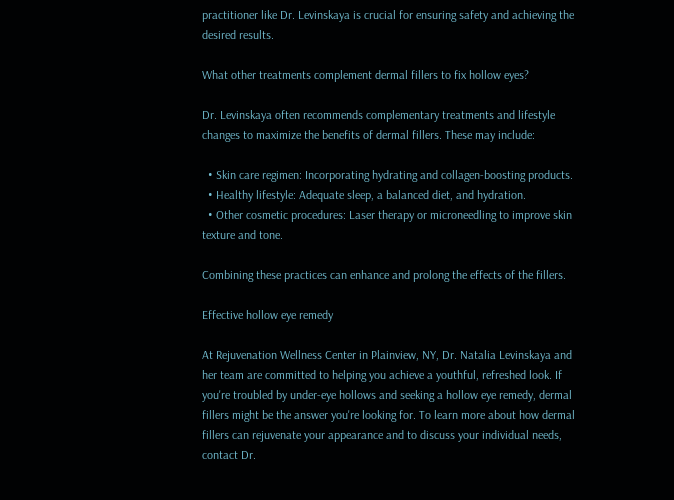practitioner like Dr. Levinskaya is crucial for ensuring safety and achieving the desired results.

What other treatments complement dermal fillers to fix hollow eyes?

Dr. Levinskaya often recommends complementary treatments and lifestyle changes to maximize the benefits of dermal fillers. These may include:

  • Skin care regimen: Incorporating hydrating and collagen-boosting products.
  • Healthy lifestyle: Adequate sleep, a balanced diet, and hydration.
  • Other cosmetic procedures: Laser therapy or microneedling to improve skin texture and tone.

Combining these practices can enhance and prolong the effects of the fillers.

Effective hollow eye remedy

At Rejuvenation Wellness Center in Plainview, NY, Dr. Natalia Levinskaya and her team are committed to helping you achieve a youthful, refreshed look. If you're troubled by under-eye hollows and seeking a hollow eye remedy, dermal fillers might be the answer you're looking for. To learn more about how dermal fillers can rejuvenate your appearance and to discuss your individual needs, contact Dr.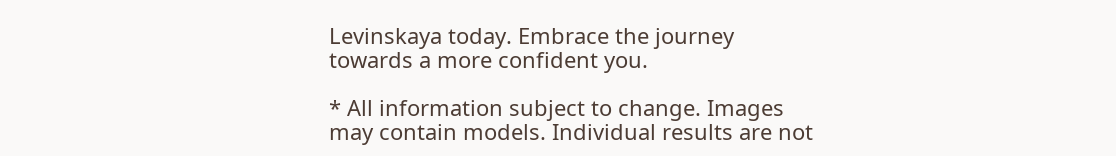Levinskaya today. Embrace the journey towards a more confident you.

* All information subject to change. Images may contain models. Individual results are not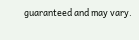guaranteed and may vary.